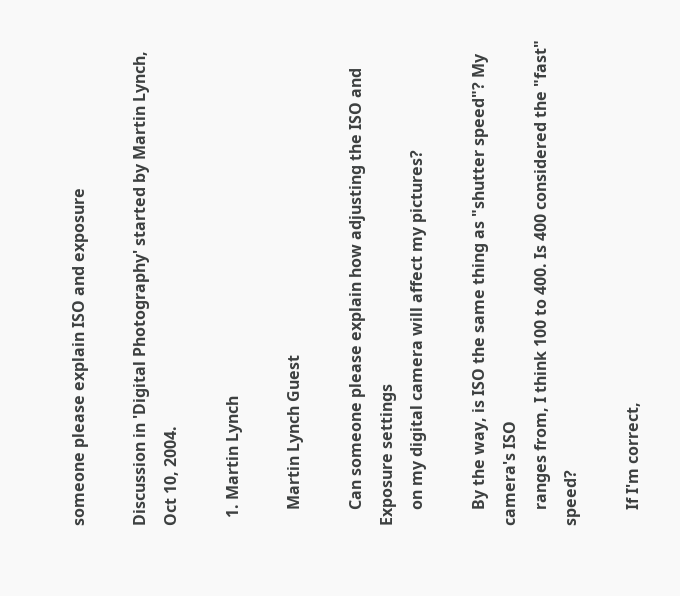someone please explain ISO and exposure

Discussion in 'Digital Photography' started by Martin Lynch, Oct 10, 2004.

  1. Martin Lynch

    Martin Lynch Guest

    Can someone please explain how adjusting the ISO and Exposure settings
    on my digital camera will affect my pictures?

    By the way, is ISO the same thing as "shutter speed"? My camera's ISO
    ranges from, I think 100 to 400. Is 400 considered the "fast" speed?

    If I'm correct,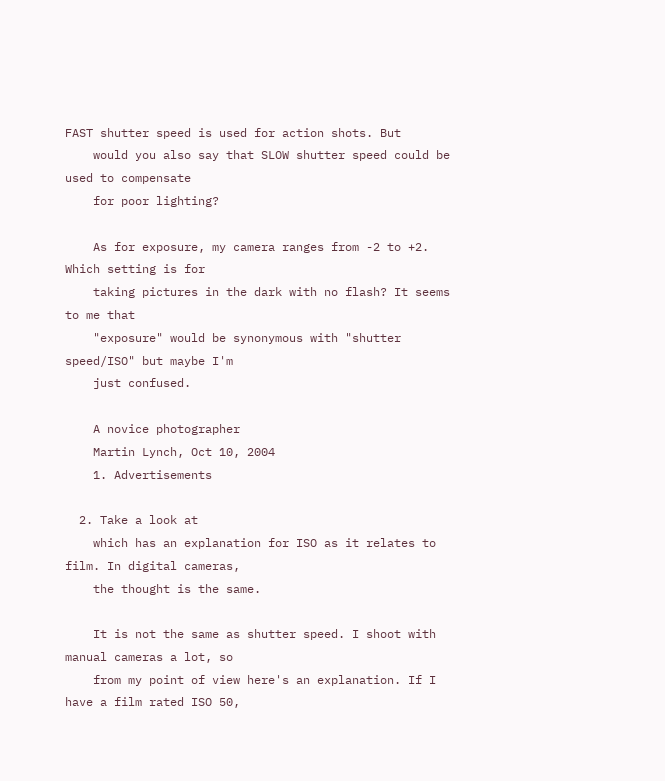FAST shutter speed is used for action shots. But
    would you also say that SLOW shutter speed could be used to compensate
    for poor lighting?

    As for exposure, my camera ranges from -2 to +2. Which setting is for
    taking pictures in the dark with no flash? It seems to me that
    "exposure" would be synonymous with "shutter speed/ISO" but maybe I'm
    just confused.

    A novice photographer
    Martin Lynch, Oct 10, 2004
    1. Advertisements

  2. Take a look at
    which has an explanation for ISO as it relates to film. In digital cameras,
    the thought is the same.

    It is not the same as shutter speed. I shoot with manual cameras a lot, so
    from my point of view here's an explanation. If I have a film rated ISO 50,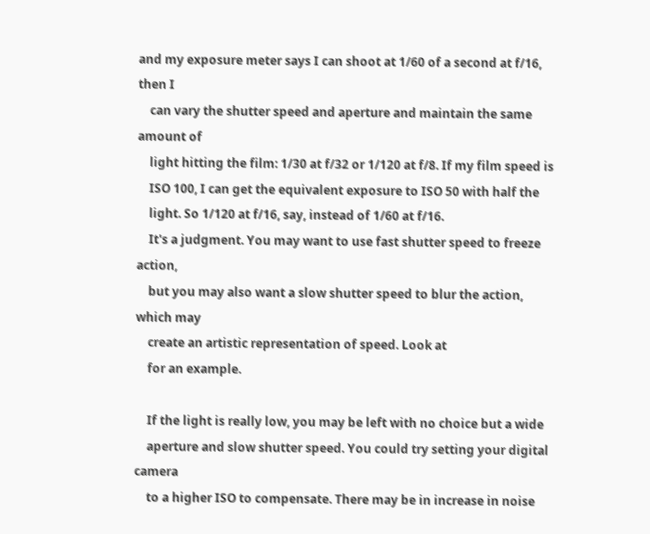and my exposure meter says I can shoot at 1/60 of a second at f/16, then I
    can vary the shutter speed and aperture and maintain the same amount of
    light hitting the film: 1/30 at f/32 or 1/120 at f/8. If my film speed is
    ISO 100, I can get the equivalent exposure to ISO 50 with half the
    light. So 1/120 at f/16, say, instead of 1/60 at f/16.
    It's a judgment. You may want to use fast shutter speed to freeze action,
    but you may also want a slow shutter speed to blur the action, which may
    create an artistic representation of speed. Look at
    for an example.

    If the light is really low, you may be left with no choice but a wide
    aperture and slow shutter speed. You could try setting your digital camera
    to a higher ISO to compensate. There may be in increase in noise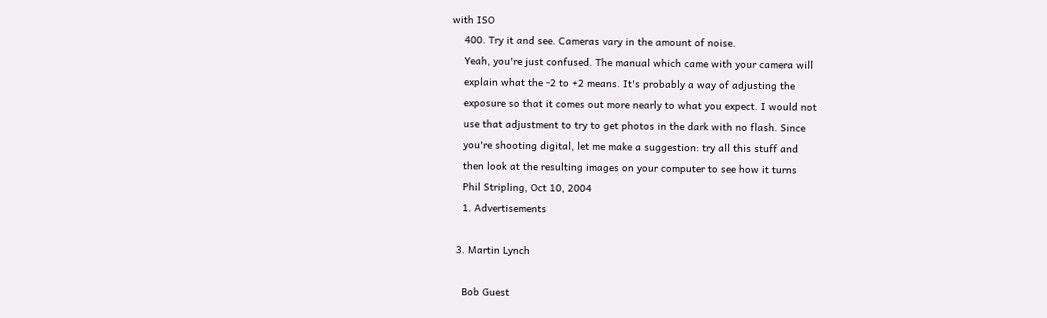with ISO
    400. Try it and see. Cameras vary in the amount of noise.
    Yeah, you're just confused. The manual which came with your camera will
    explain what the -2 to +2 means. It's probably a way of adjusting the
    exposure so that it comes out more nearly to what you expect. I would not
    use that adjustment to try to get photos in the dark with no flash. Since
    you're shooting digital, let me make a suggestion: try all this stuff and
    then look at the resulting images on your computer to see how it turns
    Phil Stripling, Oct 10, 2004
    1. Advertisements

  3. Martin Lynch

    Bob Guest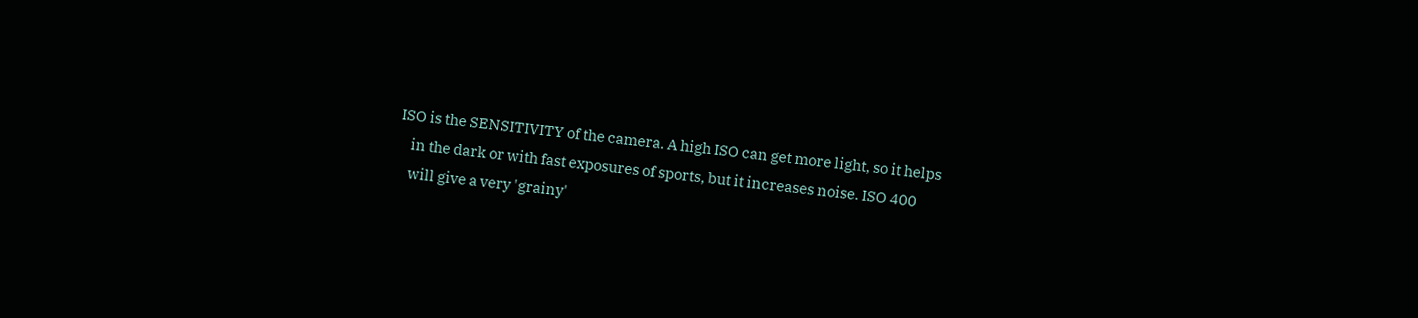ISO is the SENSITIVITY of the camera. A high ISO can get more light, so it helps
    in the dark or with fast exposures of sports, but it increases noise. ISO 400
    will give a very 'grainy'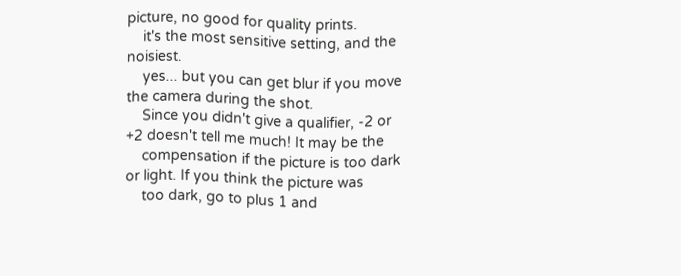picture, no good for quality prints.
    it's the most sensitive setting, and the noisiest.
    yes... but you can get blur if you move the camera during the shot.
    Since you didn't give a qualifier, -2 or +2 doesn't tell me much! It may be the
    compensation if the picture is too dark or light. If you think the picture was
    too dark, go to plus 1 and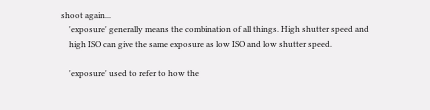shoot again...
    'exposure' generally means the combination of all things. High shutter speed and
    high ISO can give the same exposure as low ISO and low shutter speed.

    'exposure' used to refer to how the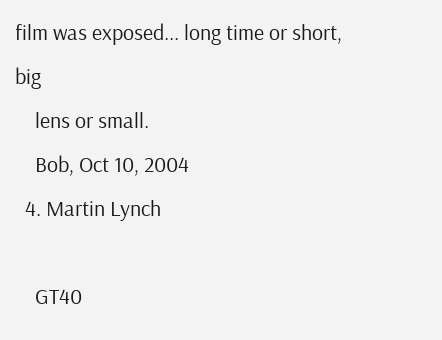film was exposed... long time or short, big
    lens or small.
    Bob, Oct 10, 2004
  4. Martin Lynch

    GT40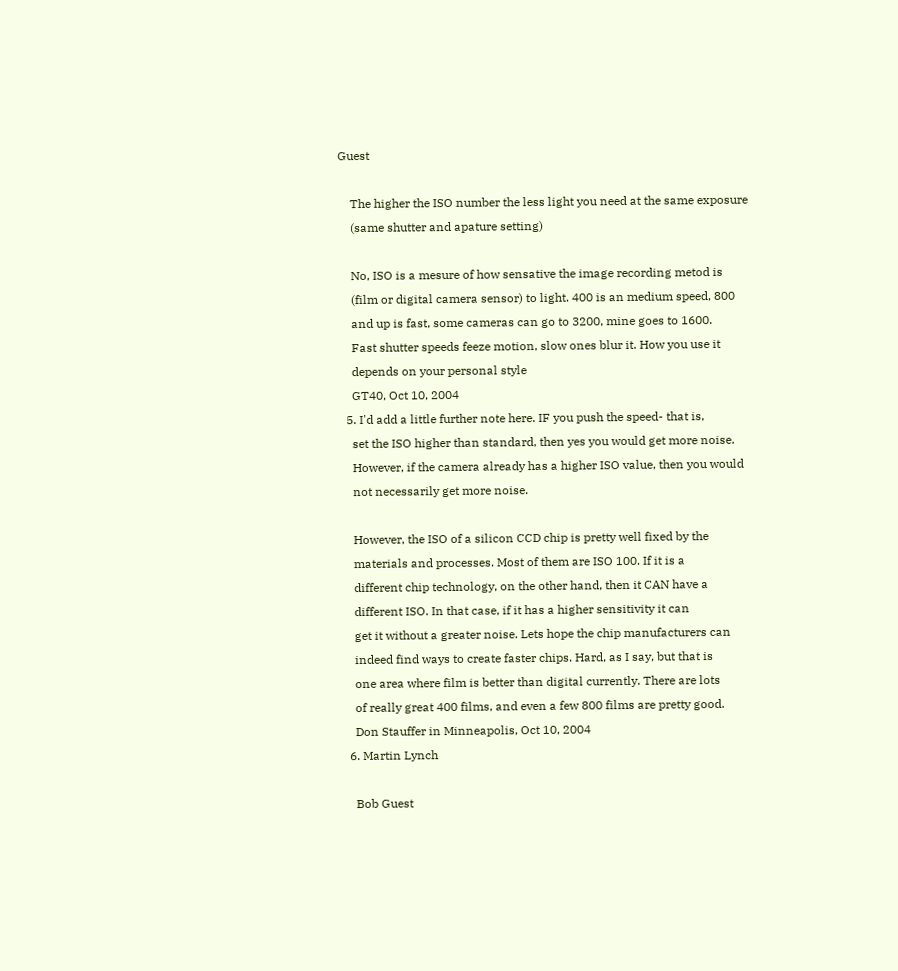Guest

    The higher the ISO number the less light you need at the same exposure
    (same shutter and apature setting)

    No, ISO is a mesure of how sensative the image recording metod is
    (film or digital camera sensor) to light. 400 is an medium speed, 800
    and up is fast, some cameras can go to 3200, mine goes to 1600.
    Fast shutter speeds feeze motion, slow ones blur it. How you use it
    depends on your personal style
    GT40, Oct 10, 2004
  5. I'd add a little further note here. IF you push the speed- that is,
    set the ISO higher than standard, then yes you would get more noise.
    However, if the camera already has a higher ISO value, then you would
    not necessarily get more noise.

    However, the ISO of a silicon CCD chip is pretty well fixed by the
    materials and processes. Most of them are ISO 100. If it is a
    different chip technology, on the other hand, then it CAN have a
    different ISO. In that case, if it has a higher sensitivity it can
    get it without a greater noise. Lets hope the chip manufacturers can
    indeed find ways to create faster chips. Hard, as I say, but that is
    one area where film is better than digital currently. There are lots
    of really great 400 films, and even a few 800 films are pretty good.
    Don Stauffer in Minneapolis, Oct 10, 2004
  6. Martin Lynch

    Bob Guest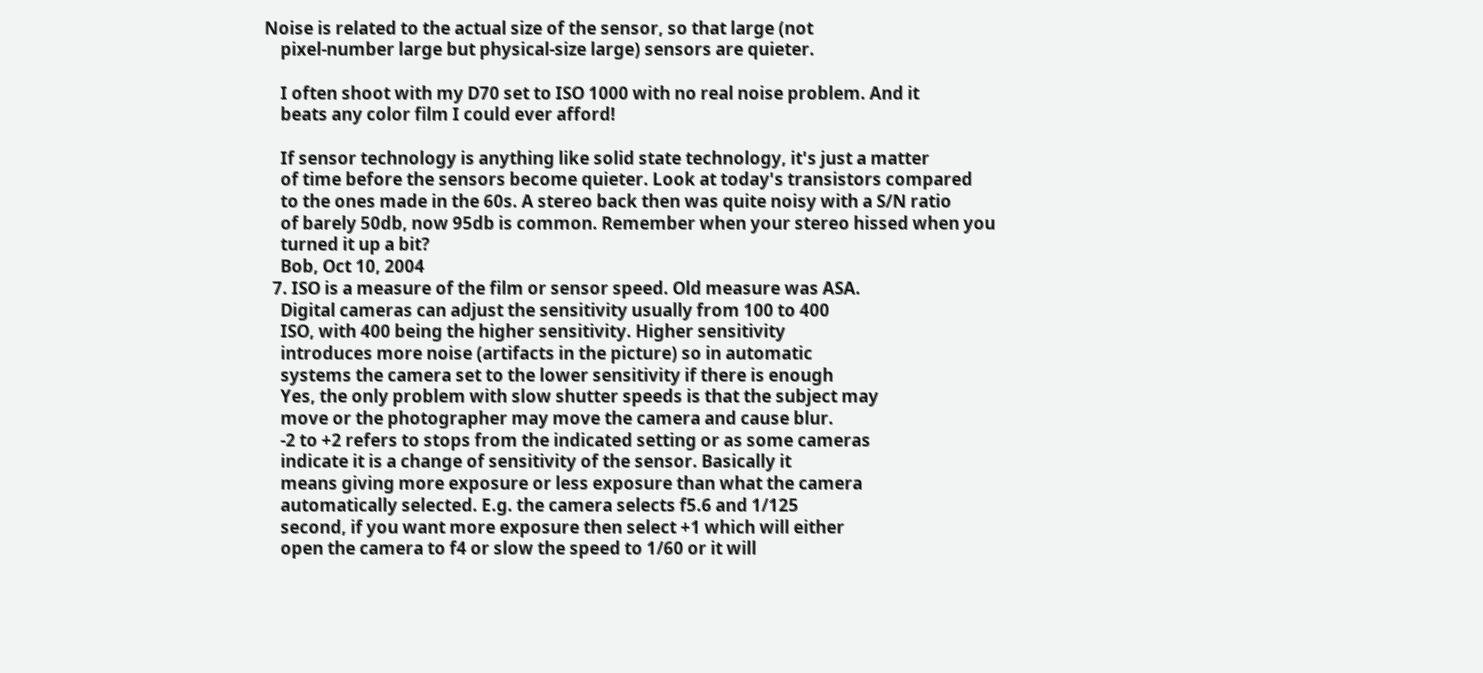Noise is related to the actual size of the sensor, so that large (not
    pixel-number large but physical-size large) sensors are quieter.

    I often shoot with my D70 set to ISO 1000 with no real noise problem. And it
    beats any color film I could ever afford!

    If sensor technology is anything like solid state technology, it's just a matter
    of time before the sensors become quieter. Look at today's transistors compared
    to the ones made in the 60s. A stereo back then was quite noisy with a S/N ratio
    of barely 50db, now 95db is common. Remember when your stereo hissed when you
    turned it up a bit?
    Bob, Oct 10, 2004
  7. ISO is a measure of the film or sensor speed. Old measure was ASA.
    Digital cameras can adjust the sensitivity usually from 100 to 400
    ISO, with 400 being the higher sensitivity. Higher sensitivity
    introduces more noise (artifacts in the picture) so in automatic
    systems the camera set to the lower sensitivity if there is enough
    Yes, the only problem with slow shutter speeds is that the subject may
    move or the photographer may move the camera and cause blur.
    -2 to +2 refers to stops from the indicated setting or as some cameras
    indicate it is a change of sensitivity of the sensor. Basically it
    means giving more exposure or less exposure than what the camera
    automatically selected. E.g. the camera selects f5.6 and 1/125
    second, if you want more exposure then select +1 which will either
    open the camera to f4 or slow the speed to 1/60 or it will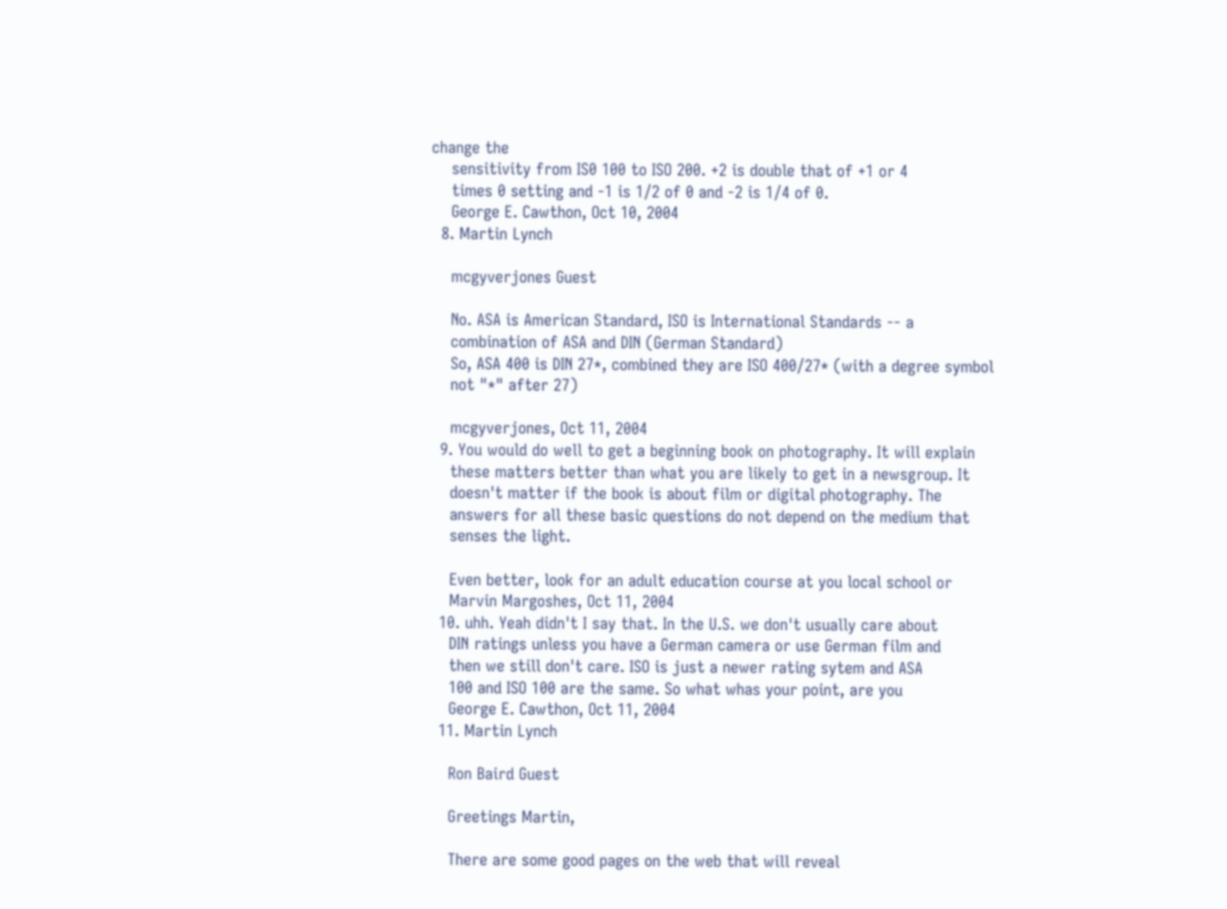change the
    sensitivity from IS0 100 to ISO 200. +2 is double that of +1 or 4
    times 0 setting and -1 is 1/2 of 0 and -2 is 1/4 of 0.
    George E. Cawthon, Oct 10, 2004
  8. Martin Lynch

    mcgyverjones Guest

    No. ASA is American Standard, ISO is International Standards -- a
    combination of ASA and DIN (German Standard)
    So, ASA 400 is DIN 27*, combined they are ISO 400/27* (with a degree symbol
    not "*" after 27)

    mcgyverjones, Oct 11, 2004
  9. You would do well to get a beginning book on photography. It will explain
    these matters better than what you are likely to get in a newsgroup. It
    doesn't matter if the book is about film or digital photography. The
    answers for all these basic questions do not depend on the medium that
    senses the light.

    Even better, look for an adult education course at you local school or
    Marvin Margoshes, Oct 11, 2004
  10. uhh. Yeah didn't I say that. In the U.S. we don't usually care about
    DIN ratings unless you have a German camera or use German film and
    then we still don't care. ISO is just a newer rating sytem and ASA
    100 and ISO 100 are the same. So what whas your point, are you
    George E. Cawthon, Oct 11, 2004
  11. Martin Lynch

    Ron Baird Guest

    Greetings Martin,

    There are some good pages on the web that will reveal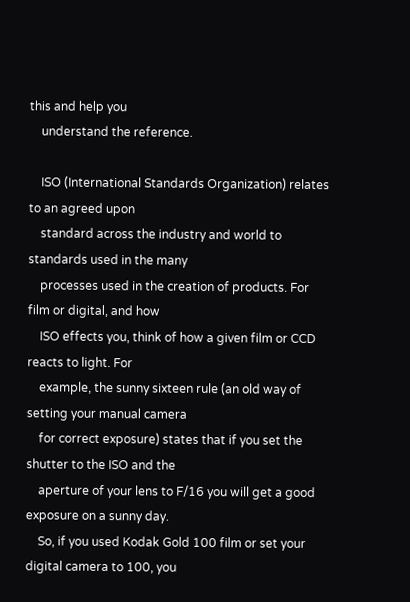this and help you
    understand the reference.

    ISO (International Standards Organization) relates to an agreed upon
    standard across the industry and world to standards used in the many
    processes used in the creation of products. For film or digital, and how
    ISO effects you, think of how a given film or CCD reacts to light. For
    example, the sunny sixteen rule (an old way of setting your manual camera
    for correct exposure) states that if you set the shutter to the ISO and the
    aperture of your lens to F/16 you will get a good exposure on a sunny day.
    So, if you used Kodak Gold 100 film or set your digital camera to 100, you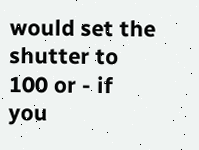would set the shutter to 100 or - if you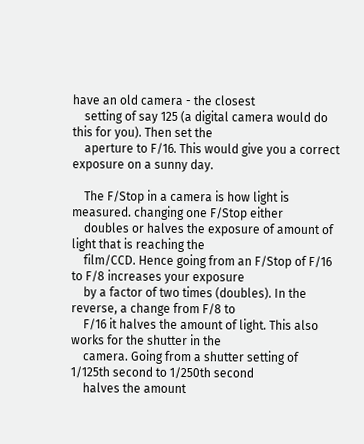have an old camera - the closest
    setting of say 125 (a digital camera would do this for you). Then set the
    aperture to F/16. This would give you a correct exposure on a sunny day.

    The F/Stop in a camera is how light is measured. changing one F/Stop either
    doubles or halves the exposure of amount of light that is reaching the
    film/CCD. Hence going from an F/Stop of F/16 to F/8 increases your exposure
    by a factor of two times (doubles). In the reverse, a change from F/8 to
    F/16 it halves the amount of light. This also works for the shutter in the
    camera. Going from a shutter setting of 1/125th second to 1/250th second
    halves the amount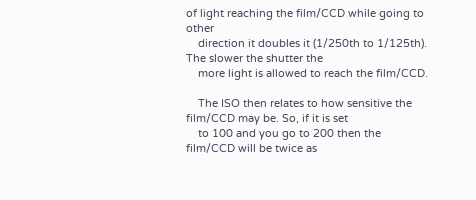of light reaching the film/CCD while going to other
    direction it doubles it (1/250th to 1/125th). The slower the shutter the
    more light is allowed to reach the film/CCD.

    The ISO then relates to how sensitive the film/CCD may be. So, if it is set
    to 100 and you go to 200 then the film/CCD will be twice as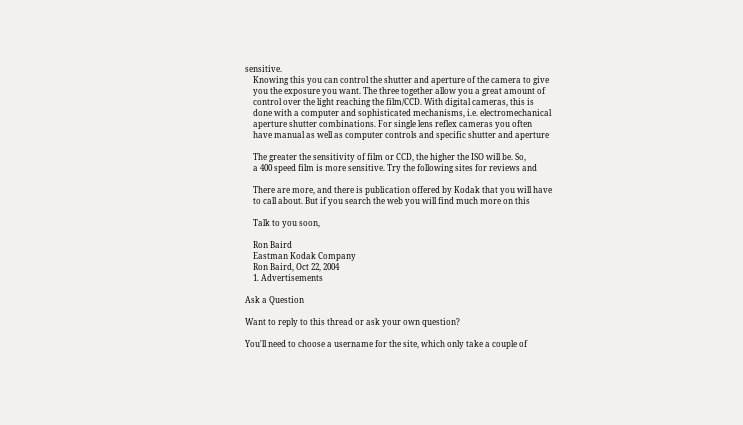sensitive.
    Knowing this you can control the shutter and aperture of the camera to give
    you the exposure you want. The three together allow you a great amount of
    control over the light reaching the film/CCD. With digital cameras, this is
    done with a computer and sophisticated mechanisms, i.e. electromechanical
    aperture shutter combinations. For single lens reflex cameras you often
    have manual as well as computer controls and specific shutter and aperture

    The greater the sensitivity of film or CCD, the higher the ISO will be. So,
    a 400 speed film is more sensitive. Try the following sites for reviews and

    There are more, and there is publication offered by Kodak that you will have
    to call about. But if you search the web you will find much more on this

    Talk to you soon,

    Ron Baird
    Eastman Kodak Company
    Ron Baird, Oct 22, 2004
    1. Advertisements

Ask a Question

Want to reply to this thread or ask your own question?

You'll need to choose a username for the site, which only take a couple of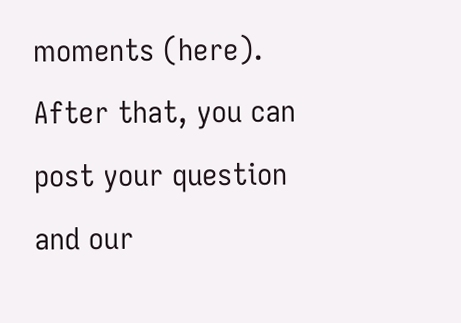moments (here). After that, you can post your question and our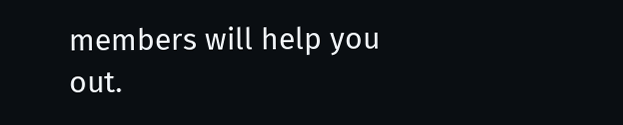members will help you out.